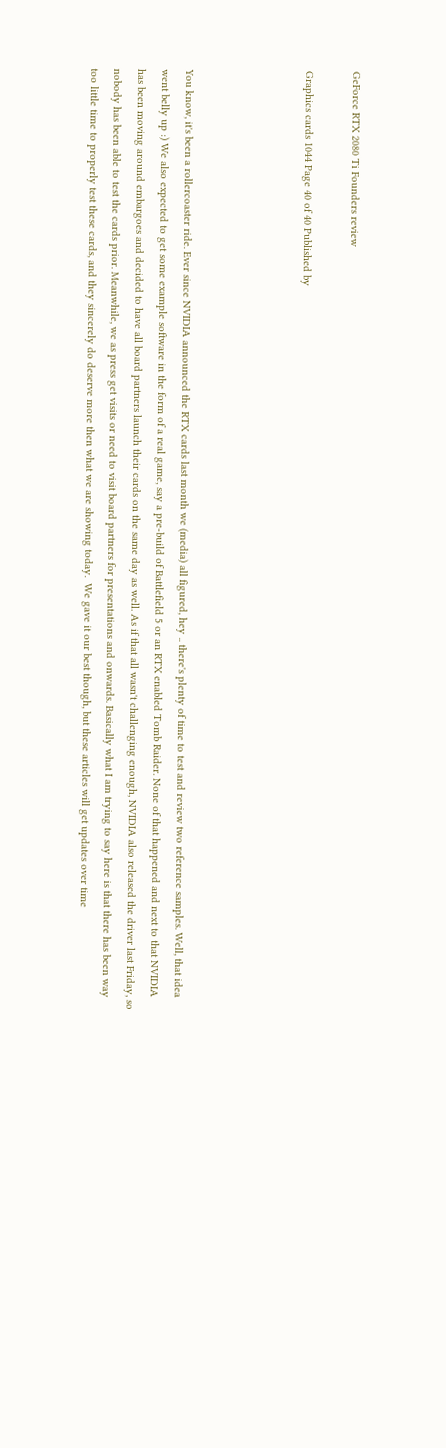GeForce RTX 2080 Ti Founders review

Graphics cards 1044 Page 40 of 40 Published by




You know, it's been a rollercoaster ride. Ever since NVIDIA announced the RTX cards last month we (media) all figured, hey .. there's plenty of time to test and review two reference samples. Well, that idea went belly up :) We also expected to get some example software in the form of a real game, say a pre-build of Battlefield 5 or an RTX enabled Tomb Raider. None of that happened and next to that NVIDIA has been moving around embargoes and decided to have all board partners launch their cards on the same day as well. As if that all wasn't challenging enough, NVIDIA also released the driver last Friday, so nobody has been able to test the cards prior. Meanwhile, we as press get visits or need to visit board partners for presentations and onwards. Basically what I am trying to say here is that there has been way too little time to properly test these cards, and they sincerely do deserve more then what we are showing today.  We gave it our best though, but these articles will get updates over time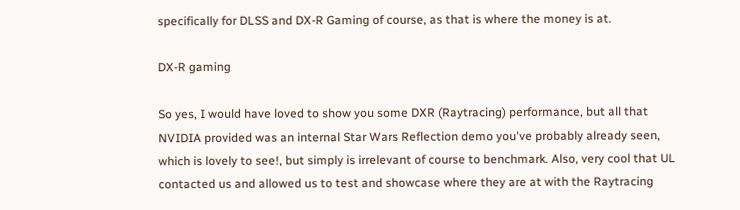specifically for DLSS and DX-R Gaming of course, as that is where the money is at.

DX-R gaming

So yes, I would have loved to show you some DXR (Raytracing) performance, but all that NVIDIA provided was an internal Star Wars Reflection demo you've probably already seen, which is lovely to see!, but simply is irrelevant of course to benchmark. Also, very cool that UL contacted us and allowed us to test and showcase where they are at with the Raytracing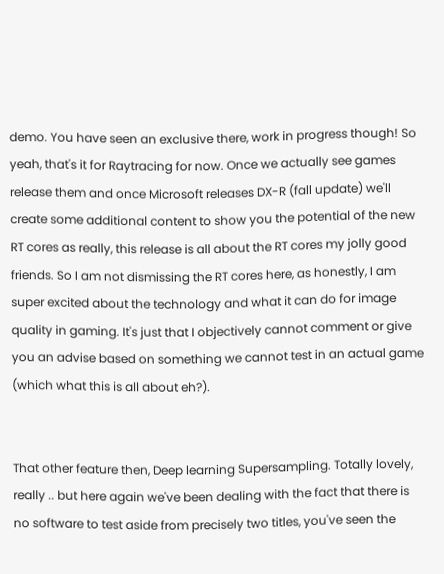demo. You have seen an exclusive there, work in progress though! So yeah, that's it for Raytracing for now. Once we actually see games release them and once Microsoft releases DX-R (fall update) we'll create some additional content to show you the potential of the new RT cores as really, this release is all about the RT cores my jolly good friends. So I am not dismissing the RT cores here, as honestly, I am super excited about the technology and what it can do for image quality in gaming. It's just that I objectively cannot comment or give you an advise based on something we cannot test in an actual game (which what this is all about eh?).


That other feature then, Deep learning Supersampling. Totally lovely, really .. but here again we've been dealing with the fact that there is no software to test aside from precisely two titles, you've seen the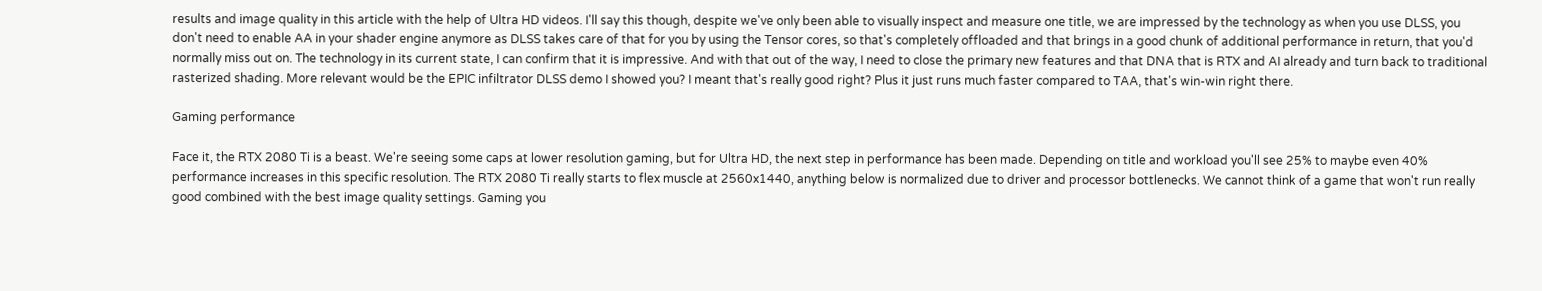results and image quality in this article with the help of Ultra HD videos. I'll say this though, despite we've only been able to visually inspect and measure one title, we are impressed by the technology as when you use DLSS, you don't need to enable AA in your shader engine anymore as DLSS takes care of that for you by using the Tensor cores, so that's completely offloaded and that brings in a good chunk of additional performance in return, that you'd normally miss out on. The technology in its current state, I can confirm that it is impressive. And with that out of the way, I need to close the primary new features and that DNA that is RTX and AI already and turn back to traditional rasterized shading. More relevant would be the EPIC infiltrator DLSS demo I showed you? I meant that's really good right? Plus it just runs much faster compared to TAA, that's win-win right there.

Gaming performance

Face it, the RTX 2080 Ti is a beast. We're seeing some caps at lower resolution gaming, but for Ultra HD, the next step in performance has been made. Depending on title and workload you'll see 25% to maybe even 40% performance increases in this specific resolution. The RTX 2080 Ti really starts to flex muscle at 2560x1440, anything below is normalized due to driver and processor bottlenecks. We cannot think of a game that won't run really good combined with the best image quality settings. Gaming you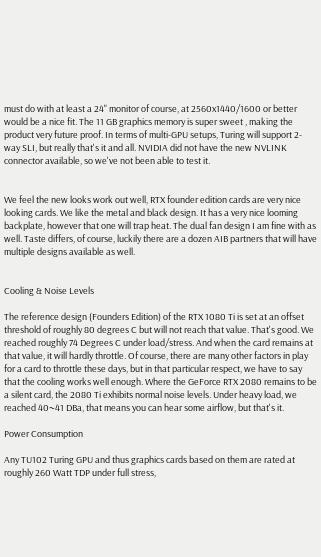must do with at least a 24" monitor of course, at 2560x1440/1600 or better would be a nice fit. The 11 GB graphics memory is super sweet , making the product very future proof. In terms of multi-GPU setups, Turing will support 2-way SLI, but really that's it and all. NVIDIA did not have the new NVLINK connector available, so we've not been able to test it.


We feel the new looks work out well, RTX founder edition cards are very nice looking cards. We like the metal and black design. It has a very nice looming backplate, however that one will trap heat. The dual fan design I am fine with as well. Taste differs, of course, luckily there are a dozen AIB partners that will have multiple designs available as well.


Cooling & Noise Levels

The reference design (Founders Edition) of the RTX 1080 Ti is set at an offset threshold of roughly 80 degrees C but will not reach that value. That's good. We reached roughly 74 Degrees C under load/stress. And when the card remains at that value, it will hardly throttle. Of course, there are many other factors in play for a card to throttle these days, but in that particular respect, we have to say that the cooling works well enough. Where the GeForce RTX 2080 remains to be a silent card, the 2080 Ti exhibits normal noise levels. Under heavy load, we reached 40~41 DBa, that means you can hear some airflow, but that's it.

Power Consumption

Any TU102 Turing GPU and thus graphics cards based on them are rated at roughly 260 Watt TDP under full stress,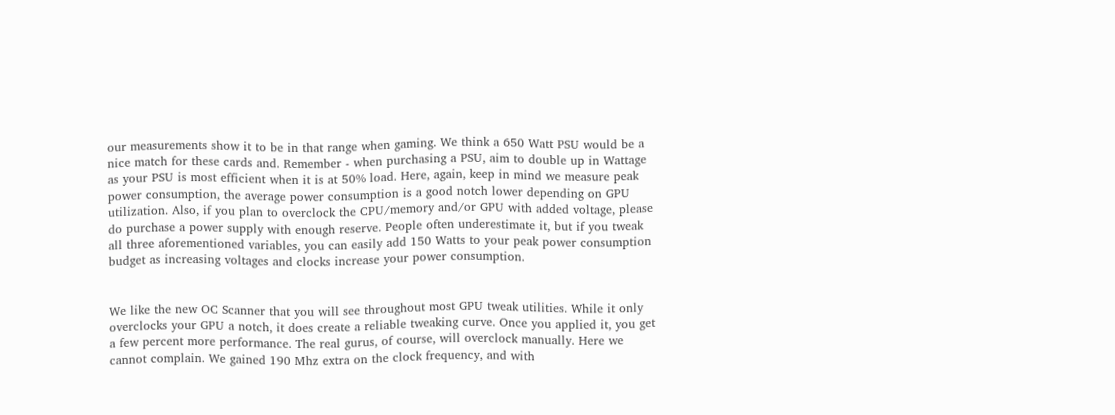our measurements show it to be in that range when gaming. We think a 650 Watt PSU would be a nice match for these cards and. Remember - when purchasing a PSU, aim to double up in Wattage as your PSU is most efficient when it is at 50% load. Here, again, keep in mind we measure peak power consumption, the average power consumption is a good notch lower depending on GPU utilization. Also, if you plan to overclock the CPU/memory and/or GPU with added voltage, please do purchase a power supply with enough reserve. People often underestimate it, but if you tweak all three aforementioned variables, you can easily add 150 Watts to your peak power consumption budget as increasing voltages and clocks increase your power consumption.


We like the new OC Scanner that you will see throughout most GPU tweak utilities. While it only overclocks your GPU a notch, it does create a reliable tweaking curve. Once you applied it, you get a few percent more performance. The real gurus, of course, will overclock manually. Here we cannot complain. We gained 190 Mhz extra on the clock frequency, and with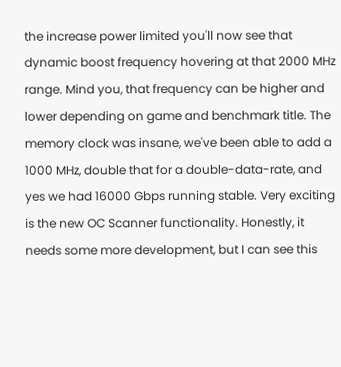the increase power limited you'll now see that dynamic boost frequency hovering at that 2000 MHz range. Mind you, that frequency can be higher and lower depending on game and benchmark title. The memory clock was insane, we've been able to add a 1000 MHz, double that for a double-data-rate, and yes we had 16000 Gbps running stable. Very exciting is the new OC Scanner functionality. Honestly, it needs some more development, but I can see this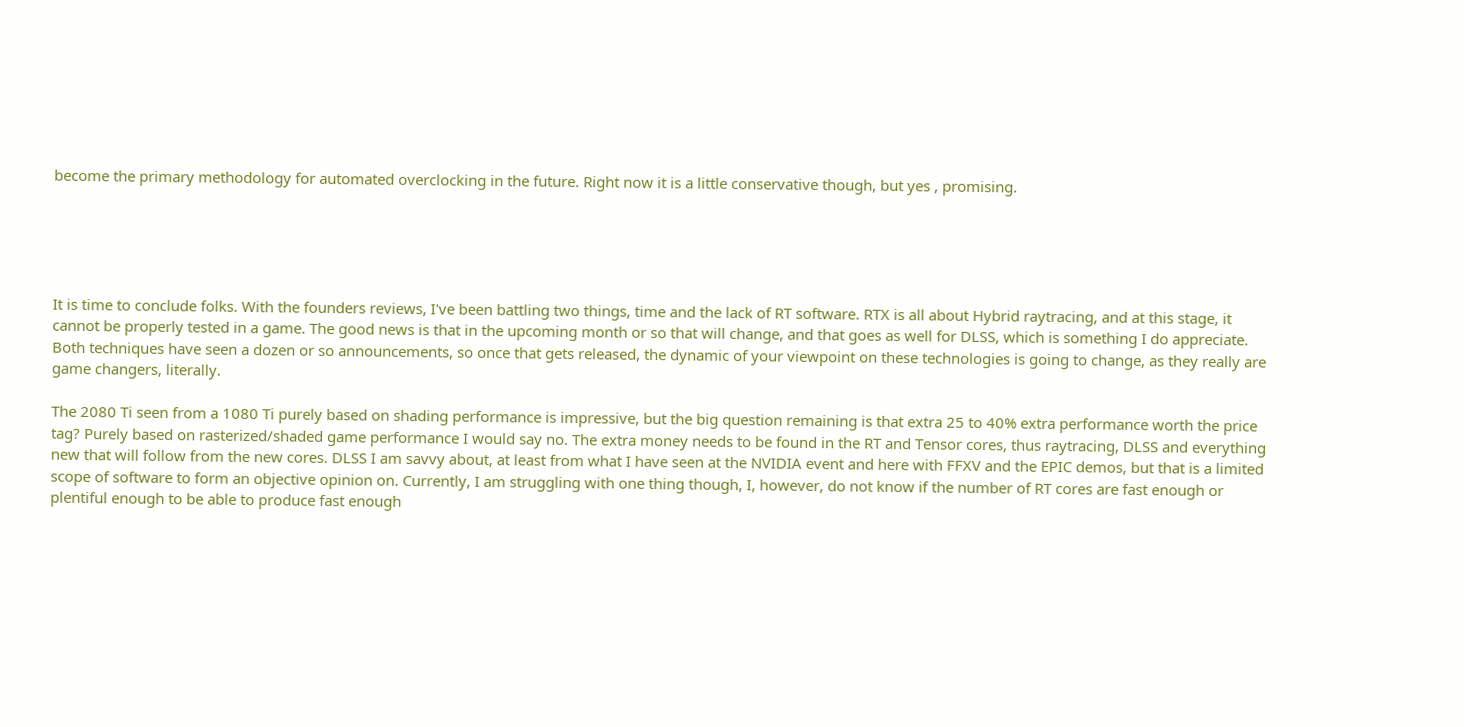become the primary methodology for automated overclocking in the future. Right now it is a little conservative though, but yes , promising.





It is time to conclude folks. With the founders reviews, I've been battling two things, time and the lack of RT software. RTX is all about Hybrid raytracing, and at this stage, it cannot be properly tested in a game. The good news is that in the upcoming month or so that will change, and that goes as well for DLSS, which is something I do appreciate. Both techniques have seen a dozen or so announcements, so once that gets released, the dynamic of your viewpoint on these technologies is going to change, as they really are game changers, literally.

The 2080 Ti seen from a 1080 Ti purely based on shading performance is impressive, but the big question remaining is that extra 25 to 40% extra performance worth the price tag? Purely based on rasterized/shaded game performance I would say no. The extra money needs to be found in the RT and Tensor cores, thus raytracing, DLSS and everything new that will follow from the new cores. DLSS I am savvy about, at least from what I have seen at the NVIDIA event and here with FFXV and the EPIC demos, but that is a limited scope of software to form an objective opinion on. Currently, I am struggling with one thing though, I, however, do not know if the number of RT cores are fast enough or plentiful enough to be able to produce fast enough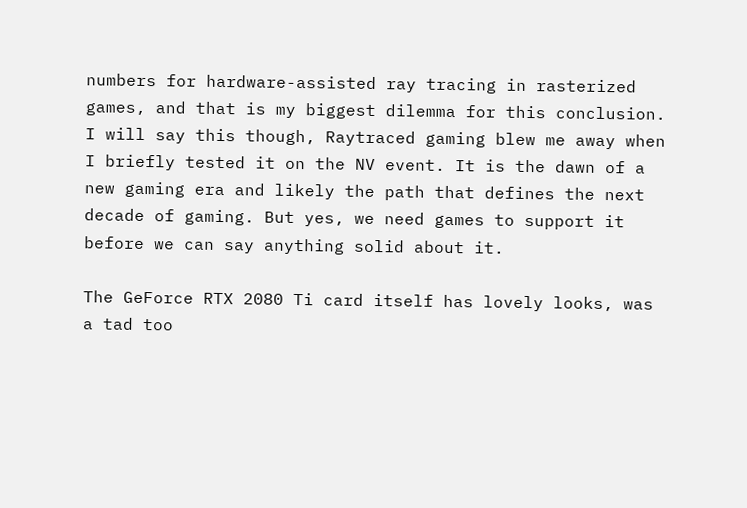numbers for hardware-assisted ray tracing in rasterized games, and that is my biggest dilemma for this conclusion. I will say this though, Raytraced gaming blew me away when I briefly tested it on the NV event. It is the dawn of a new gaming era and likely the path that defines the next decade of gaming. But yes, we need games to support it before we can say anything solid about it.

The GeForce RTX 2080 Ti card itself has lovely looks, was a tad too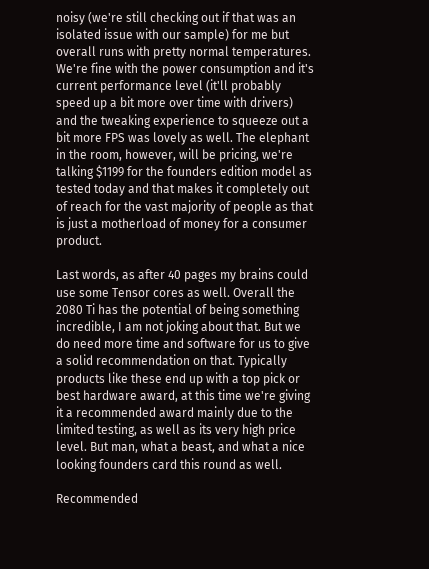noisy (we're still checking out if that was an isolated issue with our sample) for me but overall runs with pretty normal temperatures. We're fine with the power consumption and it's current performance level (it'll probably speed up a bit more over time with drivers) and the tweaking experience to squeeze out a bit more FPS was lovely as well. The elephant in the room, however, will be pricing, we're talking $1199 for the founders edition model as tested today and that makes it completely out of reach for the vast majority of people as that is just a motherload of money for a consumer product.

Last words, as after 40 pages my brains could use some Tensor cores as well. Overall the 2080 Ti has the potential of being something incredible, I am not joking about that. But we do need more time and software for us to give a solid recommendation on that. Typically products like these end up with a top pick or best hardware award, at this time we're giving it a recommended award mainly due to the limited testing, as well as its very high price level. But man, what a beast, and what a nice looking founders card this round as well.

Recommended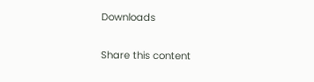Downloads

Share this content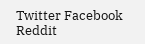Twitter Facebook Reddit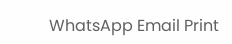WhatsApp Email Print